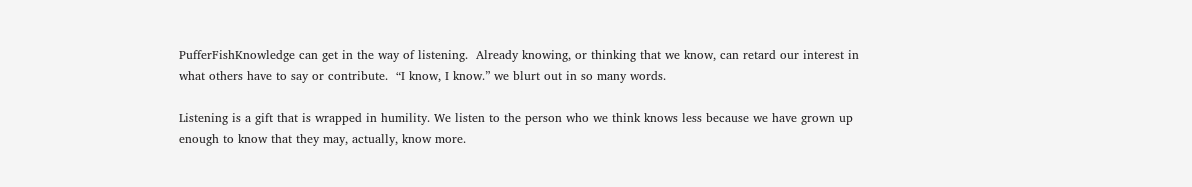PufferFishKnowledge can get in the way of listening.  Already knowing, or thinking that we know, can retard our interest in what others have to say or contribute.  “I know, I know.” we blurt out in so many words.

Listening is a gift that is wrapped in humility. We listen to the person who we think knows less because we have grown up enough to know that they may, actually, know more.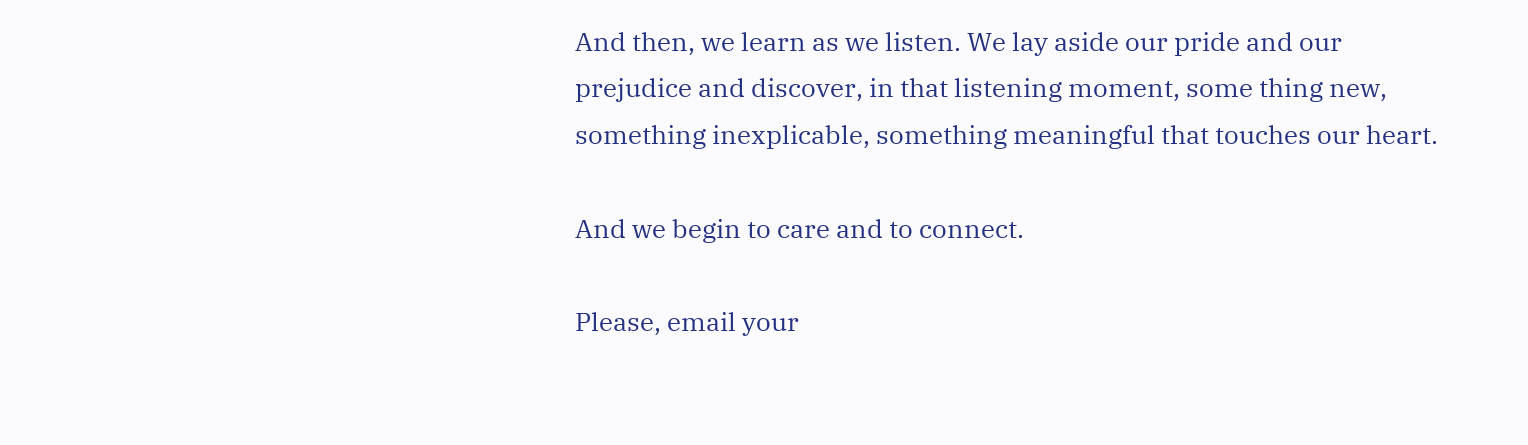And then, we learn as we listen. We lay aside our pride and our prejudice and discover, in that listening moment, some thing new, something inexplicable, something meaningful that touches our heart.

And we begin to care and to connect.

Please, email your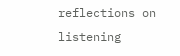reflections on listening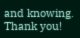and knowing. Thank you!